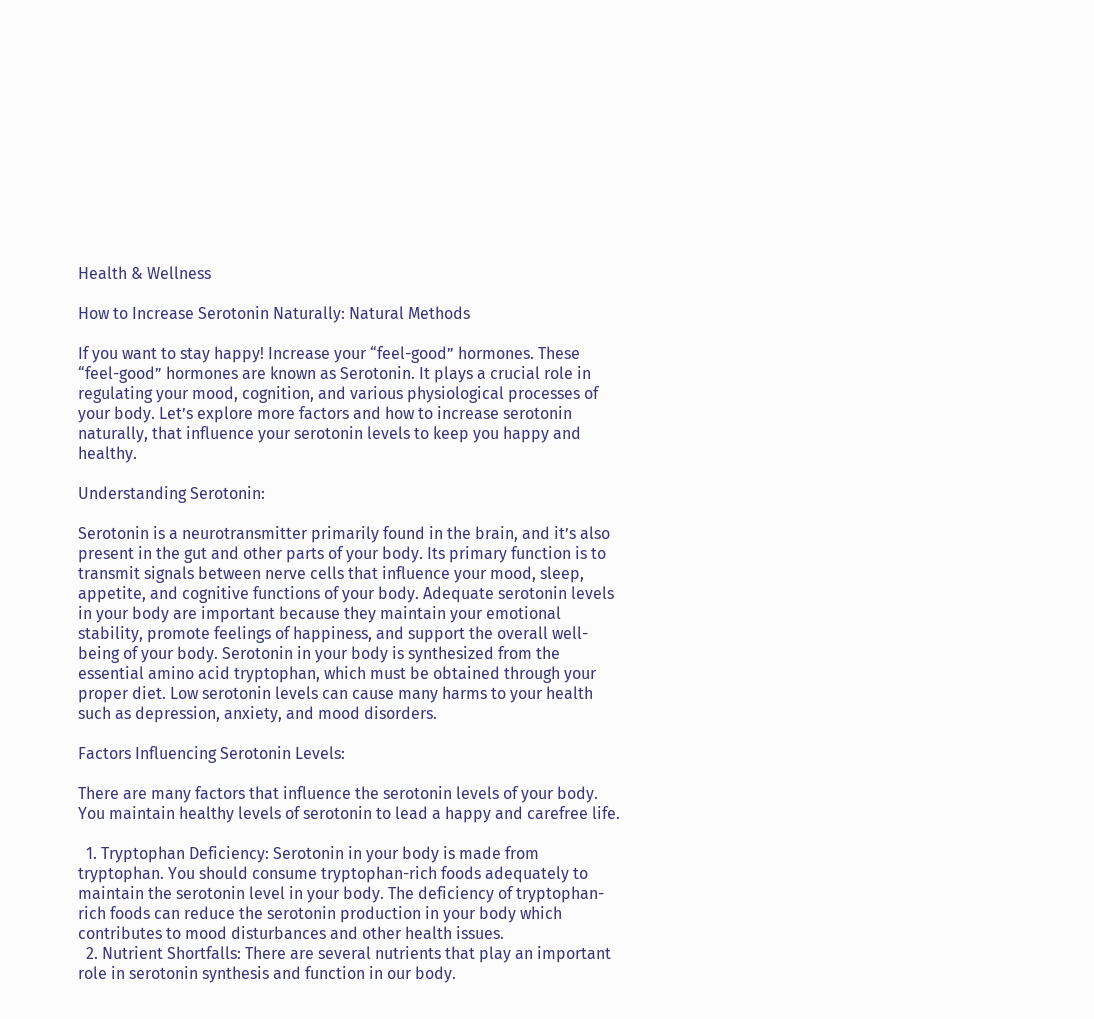Health & Wellness

How to Increase Serotonin Naturally: Natural Methods

If you want to stay happy! Increase your “feel-good” hormones. These “feel-good” hormones are known as Serotonin. It plays a crucial role in regulating your mood, cognition, and various physiological processes of your body. Let’s explore more factors and how to increase serotonin naturally, that influence your serotonin levels to keep you happy and healthy.

Understanding Serotonin:

Serotonin is a neurotransmitter primarily found in the brain, and it’s also present in the gut and other parts of your body. Its primary function is to transmit signals between nerve cells that influence your mood, sleep, appetite, and cognitive functions of your body. Adequate serotonin levels in your body are important because they maintain your emotional stability, promote feelings of happiness, and support the overall well-being of your body. Serotonin in your body is synthesized from the essential amino acid tryptophan, which must be obtained through your proper diet. Low serotonin levels can cause many harms to your health such as depression, anxiety, and mood disorders.

Factors Influencing Serotonin Levels:

There are many factors that influence the serotonin levels of your body. You maintain healthy levels of serotonin to lead a happy and carefree life.

  1. Tryptophan Deficiency: Serotonin in your body is made from tryptophan. You should consume tryptophan-rich foods adequately to maintain the serotonin level in your body. The deficiency of tryptophan-rich foods can reduce the serotonin production in your body which contributes to mood disturbances and other health issues.
  2. Nutrient Shortfalls: There are several nutrients that play an important role in serotonin synthesis and function in our body.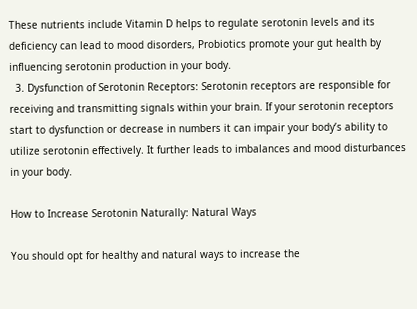These nutrients include Vitamin D helps to regulate serotonin levels and its deficiency can lead to mood disorders, Probiotics promote your gut health by influencing serotonin production in your body.
  3. Dysfunction of Serotonin Receptors: Serotonin receptors are responsible for receiving and transmitting signals within your brain. If your serotonin receptors start to dysfunction or decrease in numbers it can impair your body’s ability to utilize serotonin effectively. It further leads to imbalances and mood disturbances in your body.

How to Increase Serotonin Naturally: Natural Ways

You should opt for healthy and natural ways to increase the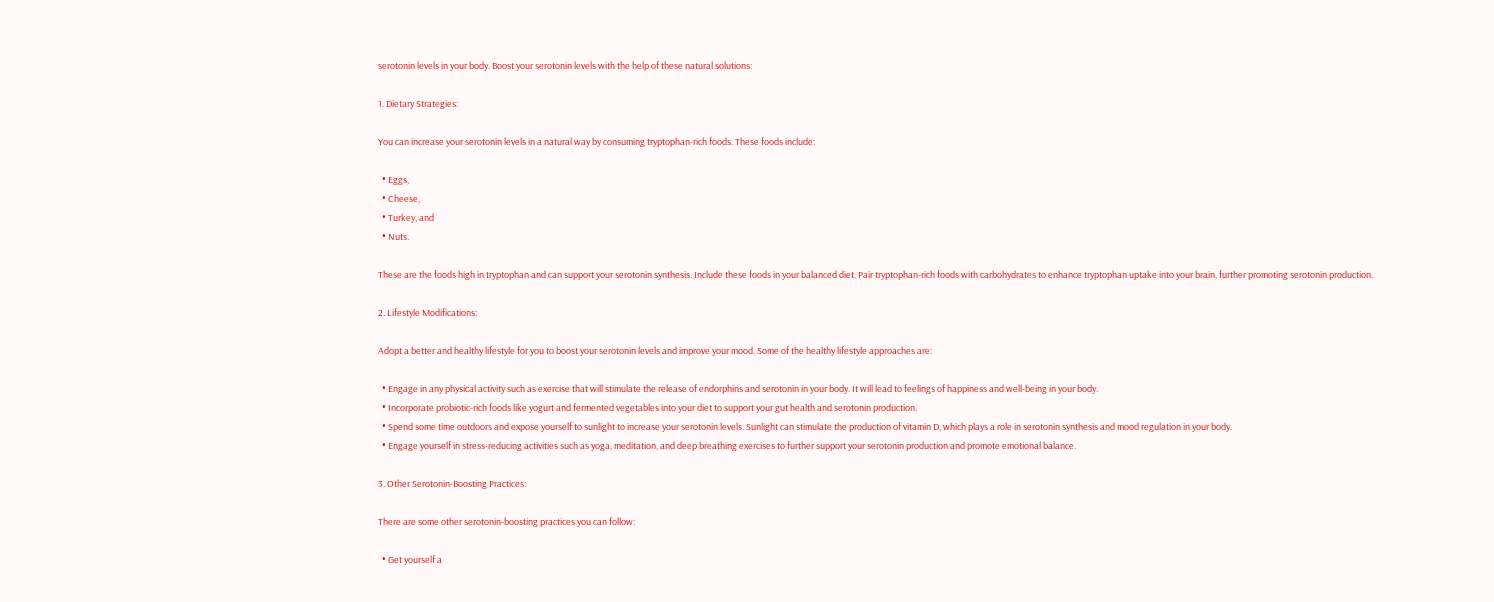serotonin levels in your body. Boost your serotonin levels with the help of these natural solutions:

1. Dietary Strategies:

You can increase your serotonin levels in a natural way by consuming tryptophan-rich foods. These foods include:

  • Eggs,
  • Cheese,
  • Turkey, and
  • Nuts.

These are the foods high in tryptophan and can support your serotonin synthesis. Include these foods in your balanced diet. Pair tryptophan-rich foods with carbohydrates to enhance tryptophan uptake into your brain, further promoting serotonin production.

2. Lifestyle Modifications:

Adopt a better and healthy lifestyle for you to boost your serotonin levels and improve your mood. Some of the healthy lifestyle approaches are:

  • Engage in any physical activity such as exercise that will stimulate the release of endorphins and serotonin in your body. It will lead to feelings of happiness and well-being in your body.
  • Incorporate probiotic-rich foods like yogurt and fermented vegetables into your diet to support your gut health and serotonin production.
  • Spend some time outdoors and expose yourself to sunlight to increase your serotonin levels. Sunlight can stimulate the production of vitamin D, which plays a role in serotonin synthesis and mood regulation in your body.
  • Engage yourself in stress-reducing activities such as yoga, meditation, and deep breathing exercises to further support your serotonin production and promote emotional balance.

3. Other Serotonin-Boosting Practices:

There are some other serotonin-boosting practices you can follow:

  • Get yourself a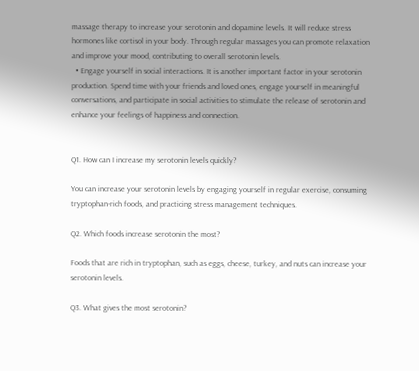massage therapy to increase your serotonin and dopamine levels. It will reduce stress hormones like cortisol in your body. Through regular massages you can promote relaxation and improve your mood, contributing to overall serotonin levels.
  • Engage yourself in social interactions. It is another important factor in your serotonin production. Spend time with your friends and loved ones, engage yourself in meaningful conversations, and participate in social activities to stimulate the release of serotonin and enhance your feelings of happiness and connection.


Q1. How can I increase my serotonin levels quickly?

You can increase your serotonin levels by engaging yourself in regular exercise, consuming tryptophan-rich foods, and practicing stress management techniques.

Q2. Which foods increase serotonin the most?

Foods that are rich in tryptophan, such as eggs, cheese, turkey, and nuts can increase your serotonin levels.

Q3. What gives the most serotonin?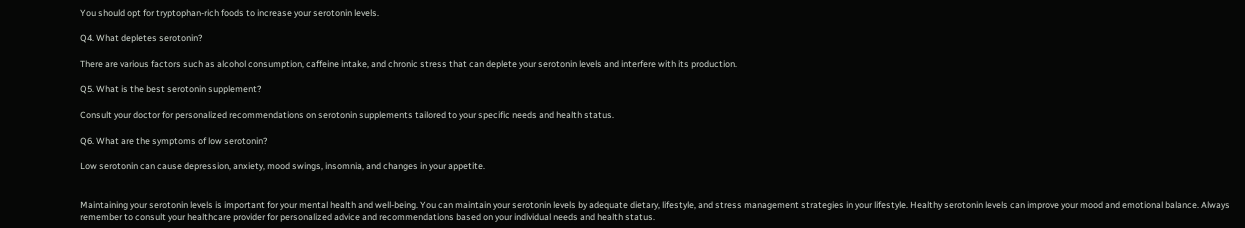You should opt for tryptophan-rich foods to increase your serotonin levels.

Q4. What depletes serotonin?

There are various factors such as alcohol consumption, caffeine intake, and chronic stress that can deplete your serotonin levels and interfere with its production.

Q5. What is the best serotonin supplement?

Consult your doctor for personalized recommendations on serotonin supplements tailored to your specific needs and health status.

Q6. What are the symptoms of low serotonin?

Low serotonin can cause depression, anxiety, mood swings, insomnia, and changes in your appetite.


Maintaining your serotonin levels is important for your mental health and well-being. You can maintain your serotonin levels by adequate dietary, lifestyle, and stress management strategies in your lifestyle. Healthy serotonin levels can improve your mood and emotional balance. Always remember to consult your healthcare provider for personalized advice and recommendations based on your individual needs and health status.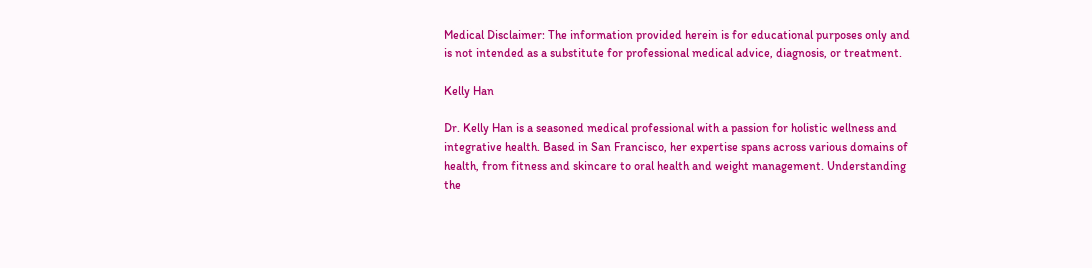Medical Disclaimer: The information provided herein is for educational purposes only and is not intended as a substitute for professional medical advice, diagnosis, or treatment.

Kelly Han

Dr. Kelly Han is a seasoned medical professional with a passion for holistic wellness and integrative health. Based in San Francisco, her expertise spans across various domains of health, from fitness and skincare to oral health and weight management. Understanding the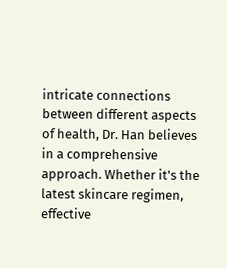intricate connections between different aspects of health, Dr. Han believes in a comprehensive approach. Whether it's the latest skincare regimen, effective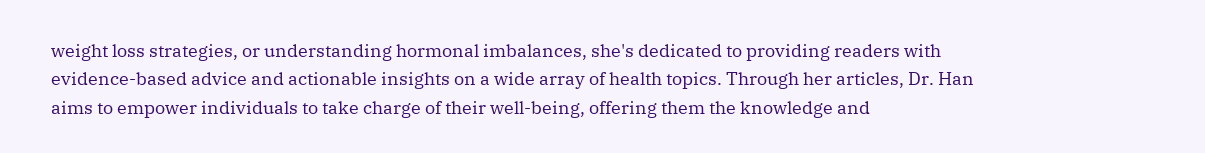weight loss strategies, or understanding hormonal imbalances, she's dedicated to providing readers with evidence-based advice and actionable insights on a wide array of health topics. Through her articles, Dr. Han aims to empower individuals to take charge of their well-being, offering them the knowledge and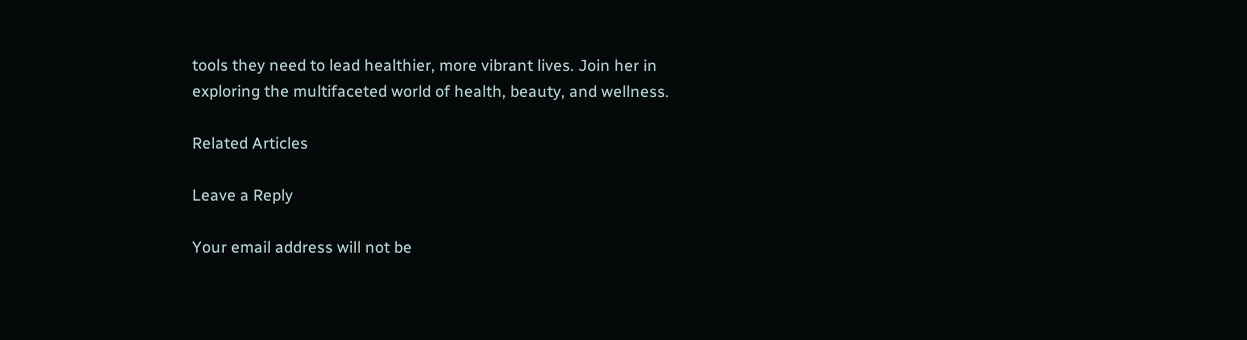tools they need to lead healthier, more vibrant lives. Join her in exploring the multifaceted world of health, beauty, and wellness.

Related Articles

Leave a Reply

Your email address will not be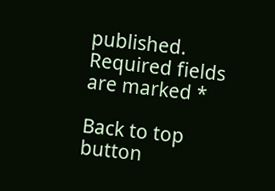published. Required fields are marked *

Back to top button